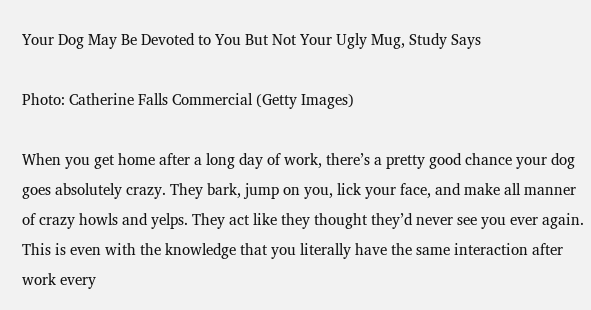Your Dog May Be Devoted to You But Not Your Ugly Mug, Study Says

Photo: Catherine Falls Commercial (Getty Images)

When you get home after a long day of work, there’s a pretty good chance your dog goes absolutely crazy. They bark, jump on you, lick your face, and make all manner of crazy howls and yelps. They act like they thought they’d never see you ever again. This is even with the knowledge that you literally have the same interaction after work every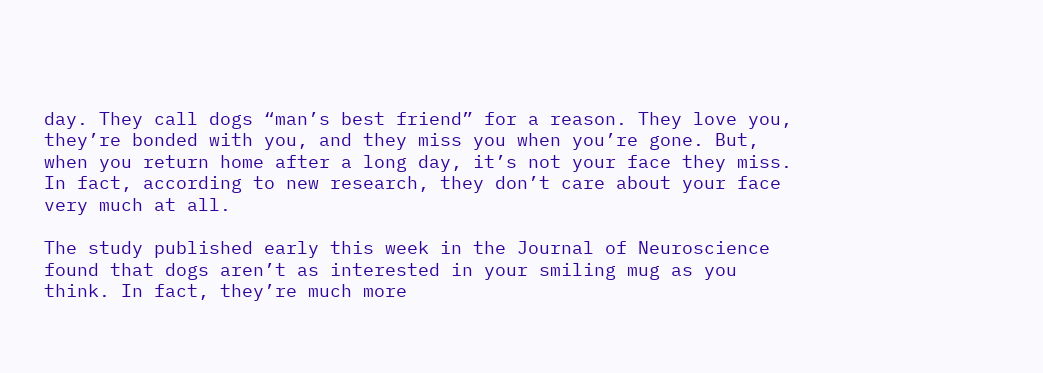day. They call dogs “man’s best friend” for a reason. They love you, they’re bonded with you, and they miss you when you’re gone. But, when you return home after a long day, it’s not your face they miss. In fact, according to new research, they don’t care about your face very much at all.

The study published early this week in the Journal of Neuroscience found that dogs aren’t as interested in your smiling mug as you think. In fact, they’re much more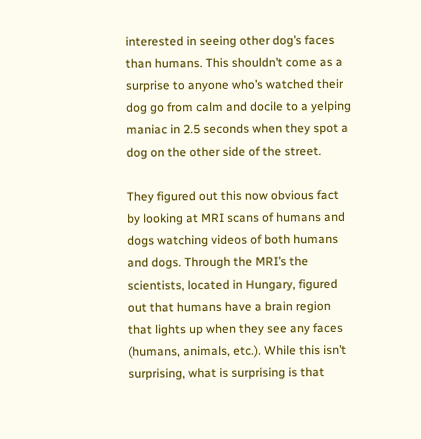interested in seeing other dog’s faces than humans. This shouldn’t come as a surprise to anyone who’s watched their dog go from calm and docile to a yelping maniac in 2.5 seconds when they spot a dog on the other side of the street.

They figured out this now obvious fact by looking at MRI scans of humans and dogs watching videos of both humans and dogs. Through the MRI’s the scientists, located in Hungary, figured out that humans have a brain region that lights up when they see any faces (humans, animals, etc.). While this isn’t surprising, what is surprising is that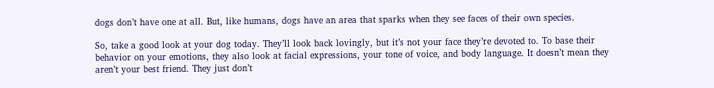dogs don’t have one at all. But, like humans, dogs have an area that sparks when they see faces of their own species.

So, take a good look at your dog today. They’ll look back lovingly, but it’s not your face they’re devoted to. To base their behavior on your emotions, they also look at facial expressions, your tone of voice, and body language. It doesn’t mean they aren’t your best friend. They just don’t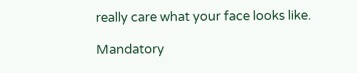really care what your face looks like.

Mandatory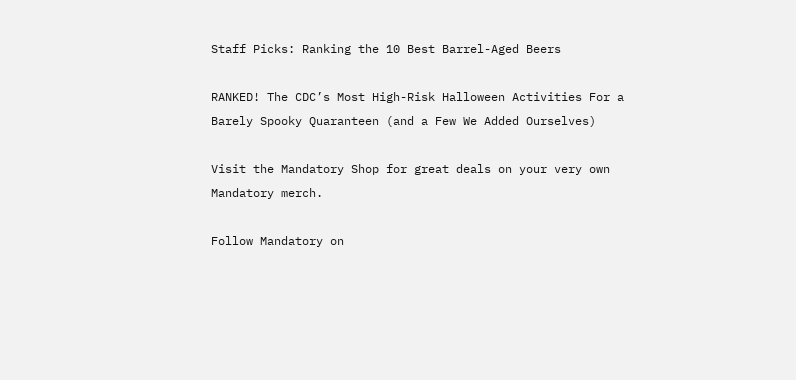Staff Picks: Ranking the 10 Best Barrel-Aged Beers

RANKED! The CDC’s Most High-Risk Halloween Activities For a Barely Spooky Quaranteen (and a Few We Added Ourselves)

Visit the Mandatory Shop for great deals on your very own Mandatory merch.

Follow Mandatory on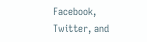Facebook, Twitter, and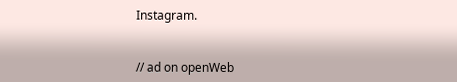Instagram.


// ad on openWeb